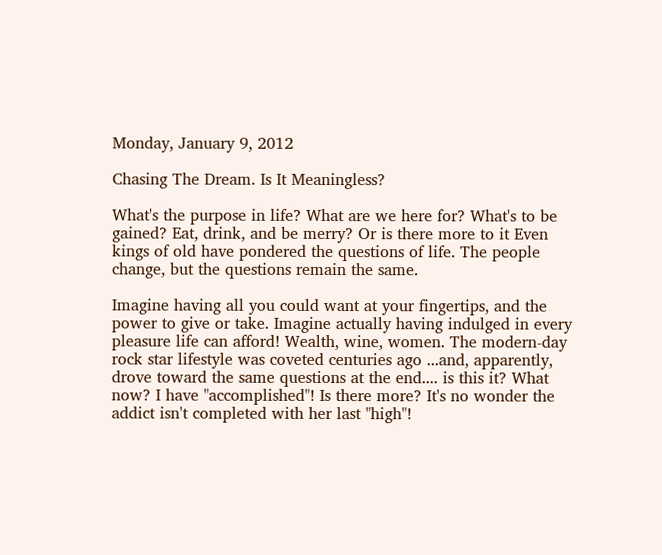Monday, January 9, 2012

Chasing The Dream. Is It Meaningless?

What's the purpose in life? What are we here for? What's to be gained? Eat, drink, and be merry? Or is there more to it Even kings of old have pondered the questions of life. The people change, but the questions remain the same.

Imagine having all you could want at your fingertips, and the power to give or take. Imagine actually having indulged in every pleasure life can afford! Wealth, wine, women. The modern-day rock star lifestyle was coveted centuries ago ...and, apparently, drove toward the same questions at the end.... is this it? What now? I have "accomplished"! Is there more? It's no wonder the addict isn't completed with her last "high"!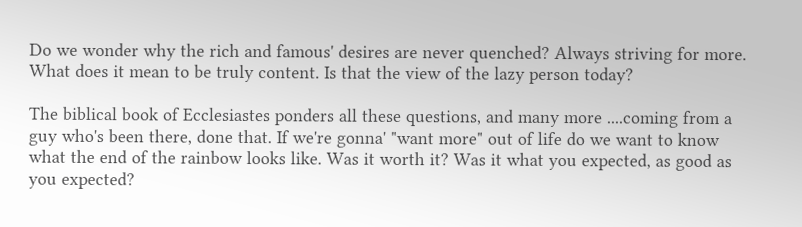Do we wonder why the rich and famous' desires are never quenched? Always striving for more. What does it mean to be truly content. Is that the view of the lazy person today?

The biblical book of Ecclesiastes ponders all these questions, and many more ....coming from a guy who's been there, done that. If we're gonna' "want more" out of life do we want to know what the end of the rainbow looks like. Was it worth it? Was it what you expected, as good as you expected?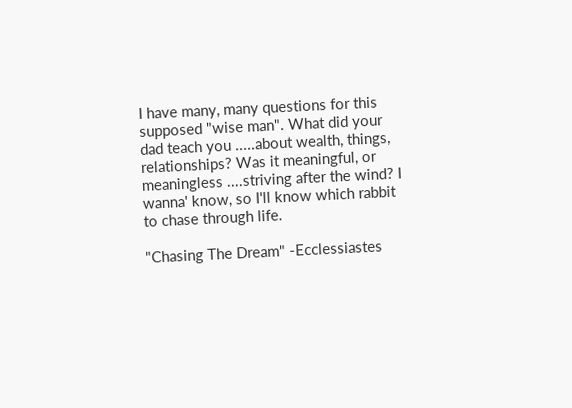I have many, many questions for this supposed "wise man". What did your dad teach you .....about wealth, things, relationships? Was it meaningful, or meaningless ....striving after the wind? I wanna' know, so I'll know which rabbit to chase through life.

"Chasing The Dream" -Ecclessiastes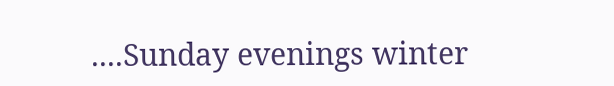....Sunday evenings winter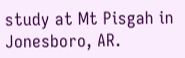study at Mt Pisgah in Jonesboro, AR.